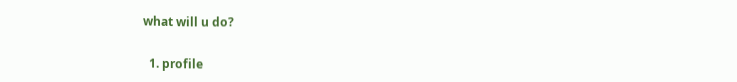what will u do?

  1. profile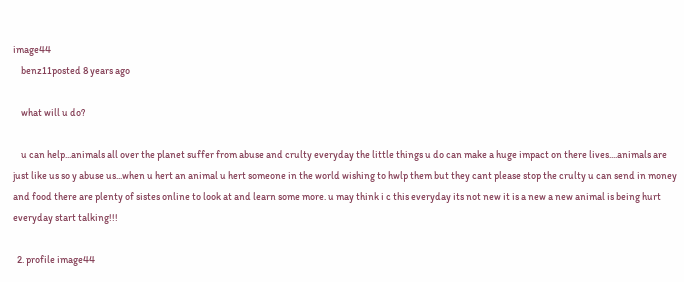image44
    benz11posted 8 years ago

    what will u do?

    u can help...animals all over the planet suffer from abuse and crulty everyday the little things u do can make a huge impact on there lives....animals are just like us so y abuse us...when u hert an animal u hert someone in the world wishing to hwlp them but they cant please stop the crulty u can send in money and food there are plenty of sistes online to look at and learn some more. u may think i c this everyday its not new it is a new a new animal is being hurt everyday start talking!!!

  2. profile image44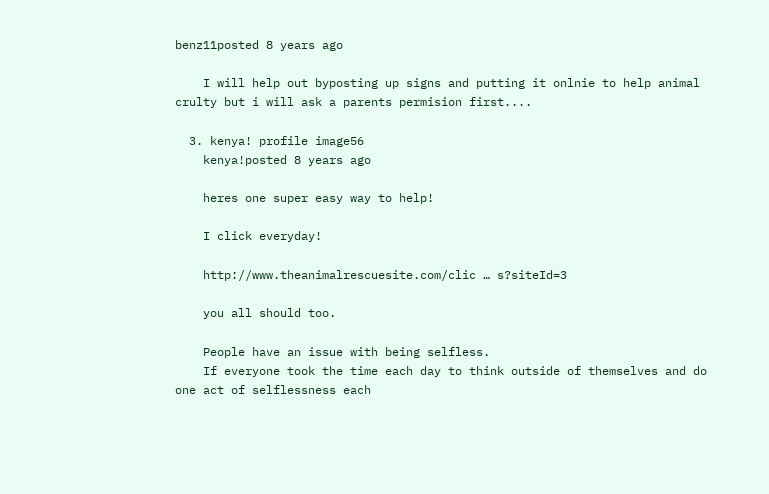benz11posted 8 years ago

    I will help out byposting up signs and putting it onlnie to help animal crulty but i will ask a parents permision first....

  3. kenya! profile image56
    kenya!posted 8 years ago

    heres one super easy way to help!

    I click everyday!

    http://www.theanimalrescuesite.com/clic … s?siteId=3

    you all should too.

    People have an issue with being selfless.
    If everyone took the time each day to think outside of themselves and do one act of selflessness each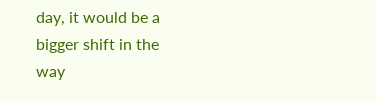day, it would be a bigger shift in the way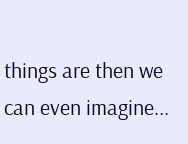things are then we can even imagine...